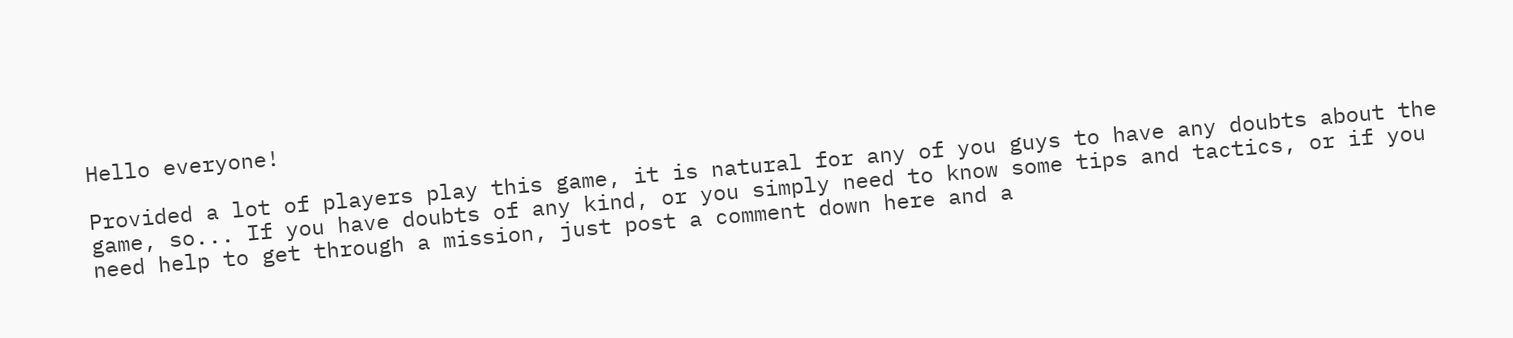Hello everyone!

Provided a lot of players play this game, it is natural for any of you guys to have any doubts about the game, so... If you have doubts of any kind, or you simply need to know some tips and tactics, or if you need help to get through a mission, just post a comment down here and a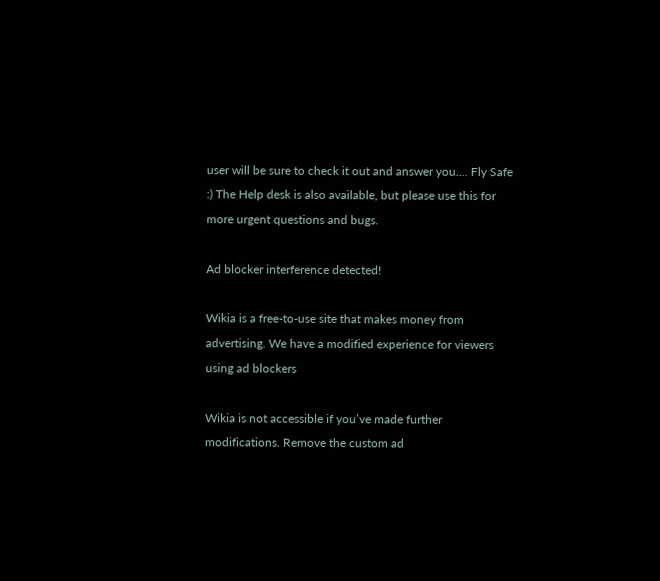user will be sure to check it out and answer you.... Fly Safe :) The Help desk is also available, but please use this for more urgent questions and bugs.

Ad blocker interference detected!

Wikia is a free-to-use site that makes money from advertising. We have a modified experience for viewers using ad blockers

Wikia is not accessible if you’ve made further modifications. Remove the custom ad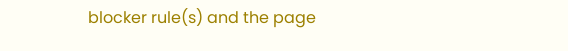blocker rule(s) and the page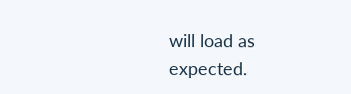will load as expected.